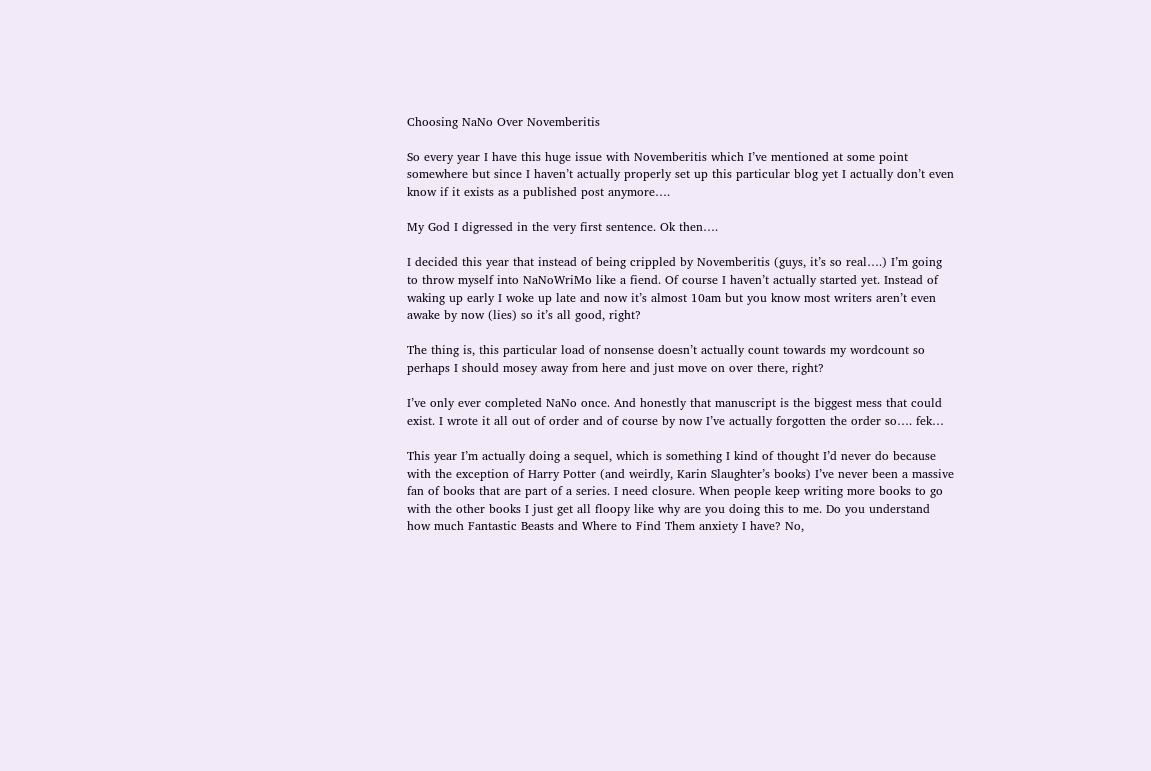Choosing NaNo Over Novemberitis

So every year I have this huge issue with Novemberitis which I’ve mentioned at some point somewhere but since I haven’t actually properly set up this particular blog yet I actually don’t even know if it exists as a published post anymore….

My God I digressed in the very first sentence. Ok then….

I decided this year that instead of being crippled by Novemberitis (guys, it’s so real….) I’m going to throw myself into NaNoWriMo like a fiend. Of course I haven’t actually started yet. Instead of waking up early I woke up late and now it’s almost 10am but you know most writers aren’t even awake by now (lies) so it’s all good, right?

The thing is, this particular load of nonsense doesn’t actually count towards my wordcount so perhaps I should mosey away from here and just move on over there, right?

I’ve only ever completed NaNo once. And honestly that manuscript is the biggest mess that could exist. I wrote it all out of order and of course by now I’ve actually forgotten the order so…. fek…

This year I’m actually doing a sequel, which is something I kind of thought I’d never do because with the exception of Harry Potter (and weirdly, Karin Slaughter’s books) I’ve never been a massive fan of books that are part of a series. I need closure. When people keep writing more books to go with the other books I just get all floopy like why are you doing this to me. Do you understand how much Fantastic Beasts and Where to Find Them anxiety I have? No,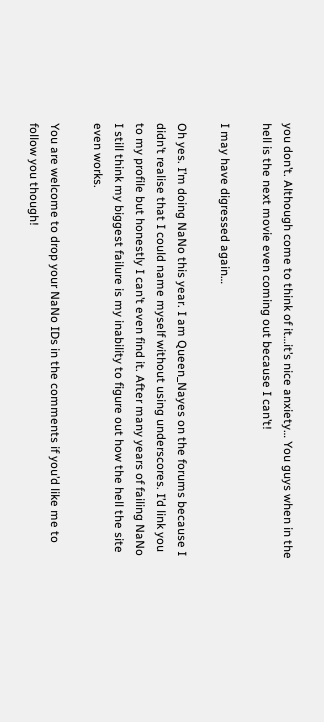you don’t. Although come to think of it…it’s nice anxiety… You guys when in the hell is the next movie even coming out because I can’t!

I may have digressed again…

Oh yes. I’m doing NaNo this year. I am Queen_Nayes on the forums because I didn’t realise that I could name myself without using underscores. I’d link you to my profile but honestly I can’t even find it. After many years of failing NaNo I still think my biggest failure is my inability to figure out how the hell the site even works.

You are welcome to drop your NaNo IDs in the comments if you’d like me to follow you though!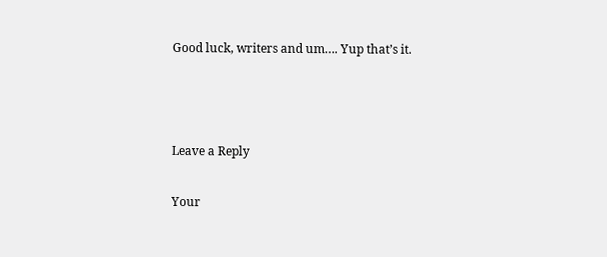Good luck, writers and um…. Yup that’s it.



Leave a Reply

Your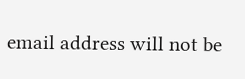email address will not be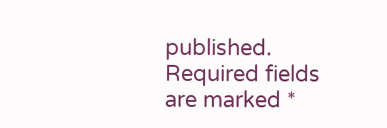published. Required fields are marked *